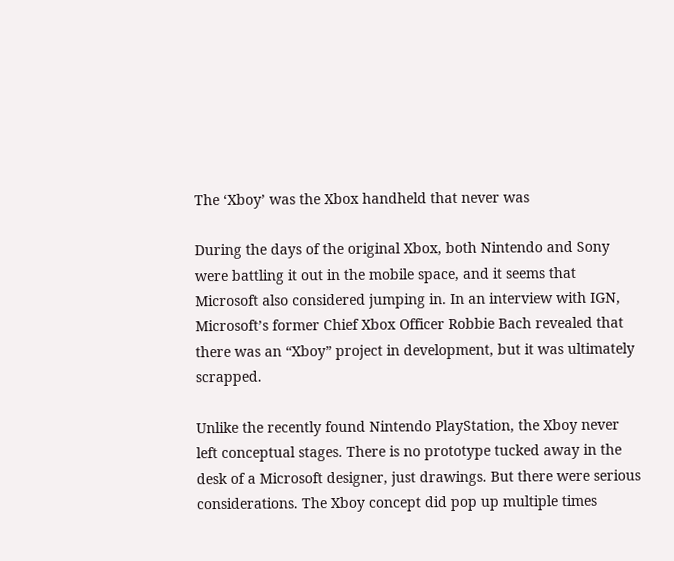The ‘Xboy’ was the Xbox handheld that never was

During the days of the original Xbox, both Nintendo and Sony were battling it out in the mobile space, and it seems that Microsoft also considered jumping in. In an interview with IGN, Microsoft’s former Chief Xbox Officer Robbie Bach revealed that there was an “Xboy” project in development, but it was ultimately scrapped.

Unlike the recently found Nintendo PlayStation, the Xboy never left conceptual stages. There is no prototype tucked away in the desk of a Microsoft designer, just drawings. But there were serious considerations. The Xboy concept did pop up multiple times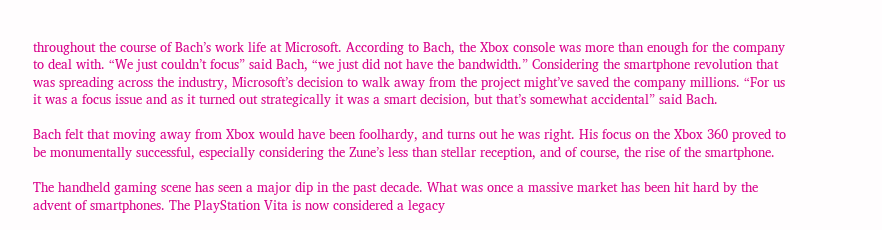throughout the course of Bach’s work life at Microsoft. According to Bach, the Xbox console was more than enough for the company to deal with. “We just couldn’t focus” said Bach, “we just did not have the bandwidth.” Considering the smartphone revolution that was spreading across the industry, Microsoft’s decision to walk away from the project might’ve saved the company millions. “For us it was a focus issue and as it turned out strategically it was a smart decision, but that’s somewhat accidental” said Bach.

Bach felt that moving away from Xbox would have been foolhardy, and turns out he was right. His focus on the Xbox 360 proved to be monumentally successful, especially considering the Zune’s less than stellar reception, and of course, the rise of the smartphone.

The handheld gaming scene has seen a major dip in the past decade. What was once a massive market has been hit hard by the advent of smartphones. The PlayStation Vita is now considered a legacy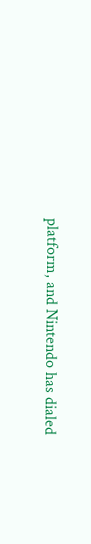platform, and Nintendo has dialed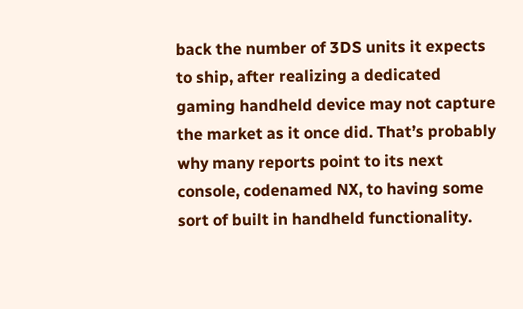back the number of 3DS units it expects to ship, after realizing a dedicated gaming handheld device may not capture the market as it once did. That’s probably why many reports point to its next console, codenamed NX, to having some sort of built in handheld functionality.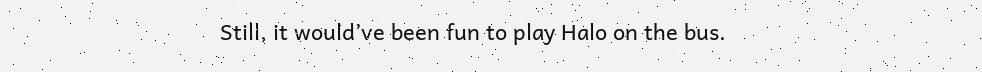Still, it would’ve been fun to play Halo on the bus.